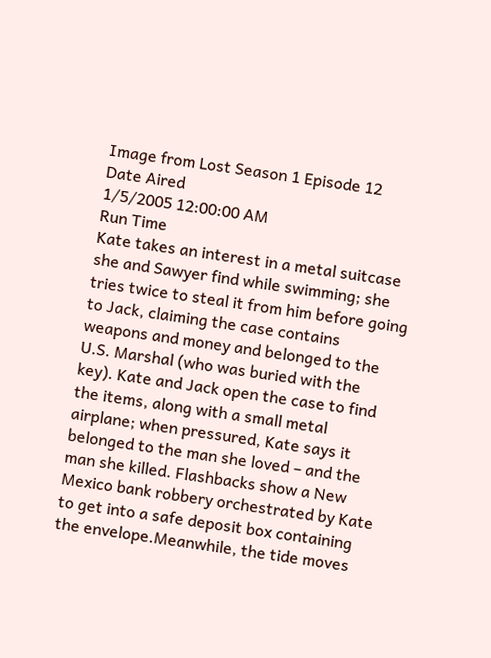Image from Lost Season 1 Episode 12
Date Aired
1/5/2005 12:00:00 AM
Run Time
Kate takes an interest in a metal suitcase she and Sawyer find while swimming; she tries twice to steal it from him before going to Jack, claiming the case contains weapons and money and belonged to the U.S. Marshal (who was buried with the key). Kate and Jack open the case to find the items, along with a small metal airplane; when pressured, Kate says it belonged to the man she loved – and the man she killed. Flashbacks show a New Mexico bank robbery orchestrated by Kate to get into a safe deposit box containing the envelope.Meanwhile, the tide moves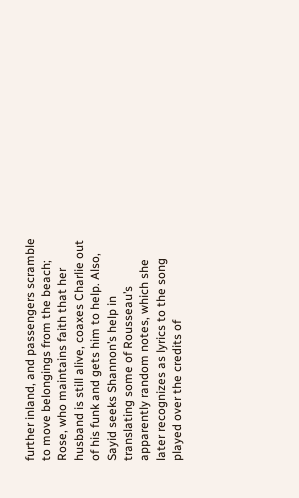further inland, and passengers scramble to move belongings from the beach; Rose, who maintains faith that her husband is still alive, coaxes Charlie out of his funk and gets him to help. Also, Sayid seeks Shannon’s help in translating some of Rousseau’s apparently random notes, which she later recognizes as lyrics to the song played over the credits of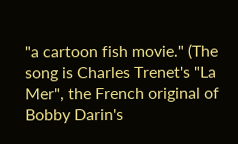"a cartoon fish movie." (The song is Charles Trenet's "La Mer", the French original of Bobby Darin's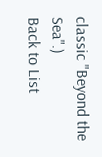classic "Beyond the Sea".)
Back to List